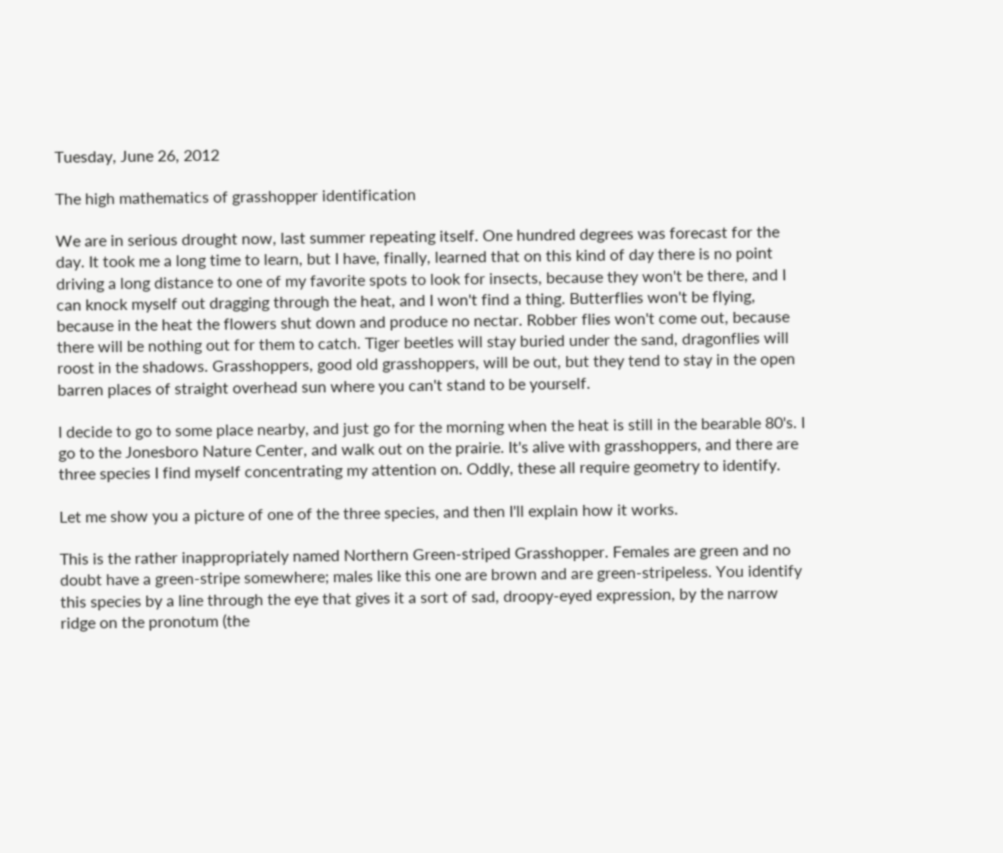Tuesday, June 26, 2012

The high mathematics of grasshopper identification

We are in serious drought now, last summer repeating itself. One hundred degrees was forecast for the day. It took me a long time to learn, but I have, finally, learned that on this kind of day there is no point driving a long distance to one of my favorite spots to look for insects, because they won't be there, and I can knock myself out dragging through the heat, and I won't find a thing. Butterflies won't be flying, because in the heat the flowers shut down and produce no nectar. Robber flies won't come out, because there will be nothing out for them to catch. Tiger beetles will stay buried under the sand, dragonflies will roost in the shadows. Grasshoppers, good old grasshoppers, will be out, but they tend to stay in the open barren places of straight overhead sun where you can't stand to be yourself.

I decide to go to some place nearby, and just go for the morning when the heat is still in the bearable 80's. I go to the Jonesboro Nature Center, and walk out on the prairie. It's alive with grasshoppers, and there are three species I find myself concentrating my attention on. Oddly, these all require geometry to identify.

Let me show you a picture of one of the three species, and then I'll explain how it works.

This is the rather inappropriately named Northern Green-striped Grasshopper. Females are green and no doubt have a green-stripe somewhere; males like this one are brown and are green-stripeless. You identify this species by a line through the eye that gives it a sort of sad, droopy-eyed expression, by the narrow ridge on the pronotum (the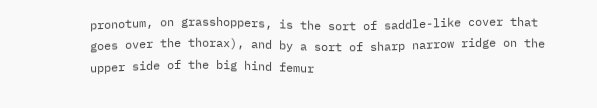pronotum, on grasshoppers, is the sort of saddle-like cover that goes over the thorax), and by a sort of sharp narrow ridge on the upper side of the big hind femur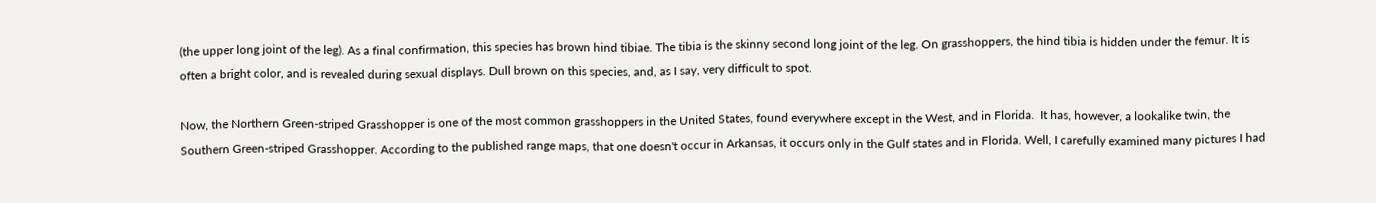(the upper long joint of the leg). As a final confirmation, this species has brown hind tibiae. The tibia is the skinny second long joint of the leg. On grasshoppers, the hind tibia is hidden under the femur. It is often a bright color, and is revealed during sexual displays. Dull brown on this species, and, as I say, very difficult to spot.

Now, the Northern Green-striped Grasshopper is one of the most common grasshoppers in the United States, found everywhere except in the West, and in Florida.  It has, however, a lookalike twin, the Southern Green-striped Grasshopper. According to the published range maps, that one doesn't occur in Arkansas, it occurs only in the Gulf states and in Florida. Well, I carefully examined many pictures I had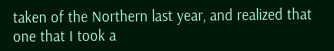taken of the Northern last year, and realized that one that I took a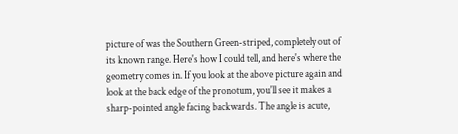picture of was the Southern Green-striped, completely out of its known range. Here's how I could tell, and here's where the geometry comes in. If you look at the above picture again and look at the back edge of the pronotum, you'll see it makes a sharp-pointed angle facing backwards. The angle is acute,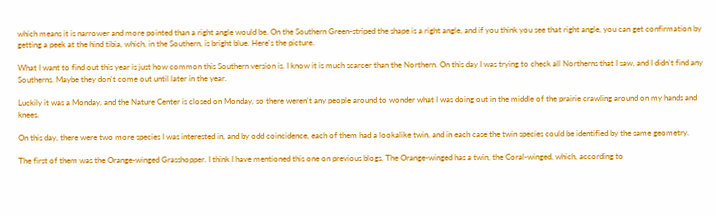which means it is narrower and more pointed than a right angle would be. On the Southern Green-striped the shape is a right angle, and if you think you see that right angle, you can get confirmation by getting a peek at the hind tibia, which, in the Southern, is bright blue. Here's the picture.

What I want to find out this year is just how common this Southern version is. I know it is much scarcer than the Northern. On this day I was trying to check all Northerns that I saw, and I didn't find any Southerns. Maybe they don't come out until later in the year.

Luckily it was a Monday, and the Nature Center is closed on Monday, so there weren't any people around to wonder what I was doing out in the middle of the prairie crawling around on my hands and knees.

On this day, there were two more species I was interested in, and by odd coincidence, each of them had a lookalike twin, and in each case the twin species could be identified by the same geometry.

The first of them was the Orange-winged Grasshopper. I think I have mentioned this one on previous blogs. The Orange-winged has a twin, the Coral-winged, which, according to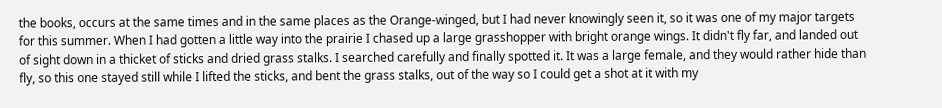the books, occurs at the same times and in the same places as the Orange-winged, but I had never knowingly seen it, so it was one of my major targets for this summer. When I had gotten a little way into the prairie I chased up a large grasshopper with bright orange wings. It didn't fly far, and landed out of sight down in a thicket of sticks and dried grass stalks. I searched carefully and finally spotted it. It was a large female, and they would rather hide than fly, so this one stayed still while I lifted the sticks, and bent the grass stalks, out of the way so I could get a shot at it with my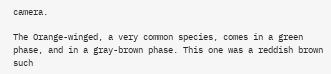camera.

The Orange-winged, a very common species, comes in a green phase, and in a gray-brown phase. This one was a reddish brown such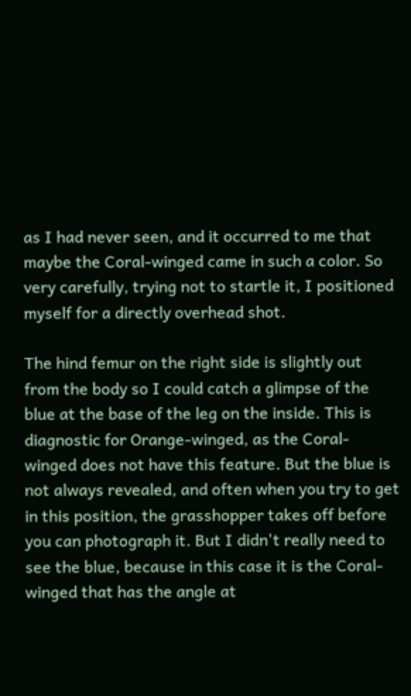as I had never seen, and it occurred to me that maybe the Coral-winged came in such a color. So very carefully, trying not to startle it, I positioned myself for a directly overhead shot.

The hind femur on the right side is slightly out from the body so I could catch a glimpse of the blue at the base of the leg on the inside. This is diagnostic for Orange-winged, as the Coral-winged does not have this feature. But the blue is not always revealed, and often when you try to get in this position, the grasshopper takes off before you can photograph it. But I didn't really need to see the blue, because in this case it is the Coral-winged that has the angle at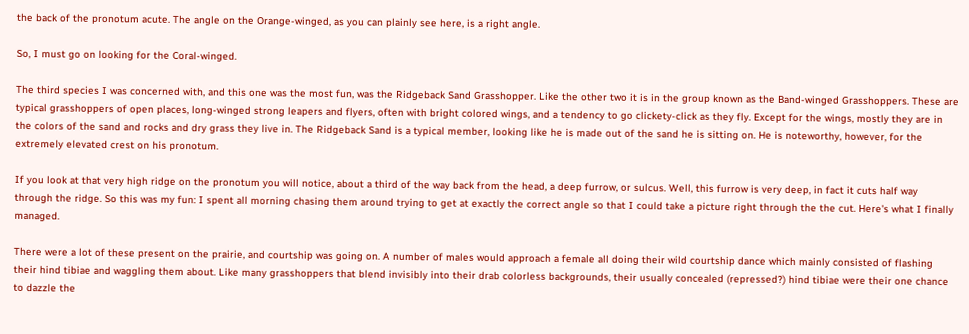the back of the pronotum acute. The angle on the Orange-winged, as you can plainly see here, is a right angle.

So, I must go on looking for the Coral-winged.

The third species I was concerned with, and this one was the most fun, was the Ridgeback Sand Grasshopper. Like the other two it is in the group known as the Band-winged Grasshoppers. These are typical grasshoppers of open places, long-winged strong leapers and flyers, often with bright colored wings, and a tendency to go clickety-click as they fly. Except for the wings, mostly they are in the colors of the sand and rocks and dry grass they live in. The Ridgeback Sand is a typical member, looking like he is made out of the sand he is sitting on. He is noteworthy, however, for the extremely elevated crest on his pronotum.

If you look at that very high ridge on the pronotum you will notice, about a third of the way back from the head, a deep furrow, or sulcus. Well, this furrow is very deep, in fact it cuts half way through the ridge. So this was my fun: I spent all morning chasing them around trying to get at exactly the correct angle so that I could take a picture right through the the cut. Here's what I finally managed.

There were a lot of these present on the prairie, and courtship was going on. A number of males would approach a female all doing their wild courtship dance which mainly consisted of flashing their hind tibiae and waggling them about. Like many grasshoppers that blend invisibly into their drab colorless backgrounds, their usually concealed (repressed?) hind tibiae were their one chance to dazzle the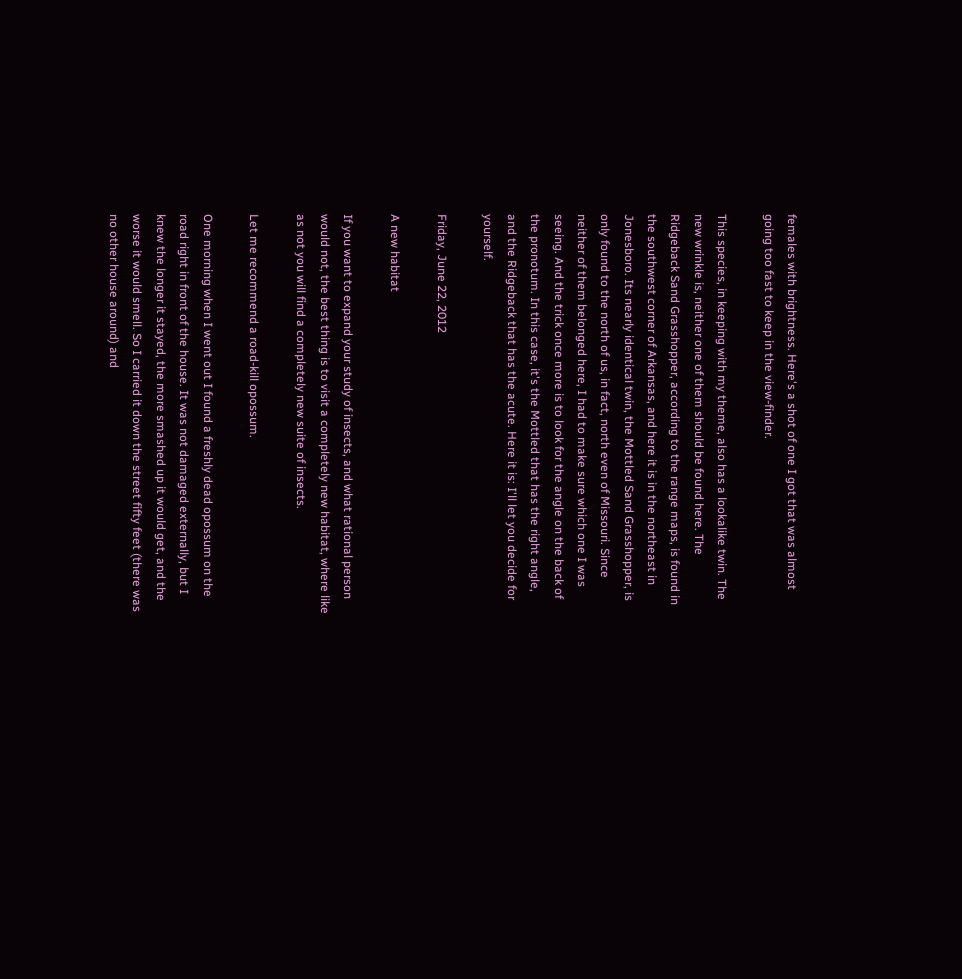females with brightness. Here's a shot of one I got that was almost going too fast to keep in the view-finder.

This species, in keeping with my theme, also has a lookalike twin. The new wrinkle is, neither one of them should be found here. The Ridgeback Sand Grasshopper, according to the range maps, is found in the southwest corner of Arkansas, and here it is in the northeast in Jonesboro. Its nearly identical twin, the Mottled Sand Grasshopper, is only found to the north of us, in fact, north even of Missouri. Since neither of them belonged here, I had to make sure which one I was seeing. And the trick once more is to look for the angle on the back of the pronotum. In this case, it's the Mottled that has the right angle, and the Ridgeback that has the acute. Here it is: I'll let you decide for yourself.

Friday, June 22, 2012

A new habitat

If you want to expand your study of insects, and what rational person would not, the best thing is to visit a completely new habitat, where like as not you will find a completely new suite of insects.

Let me recommend a road-kill opossum.

One morning when I went out I found a freshly dead opossum on the road right in front of the house. It was not damaged externally, but I knew the longer it stayed, the more smashed up it would get, and the worse it would smell. So I carried it down the street fifty feet (there was no other house around) and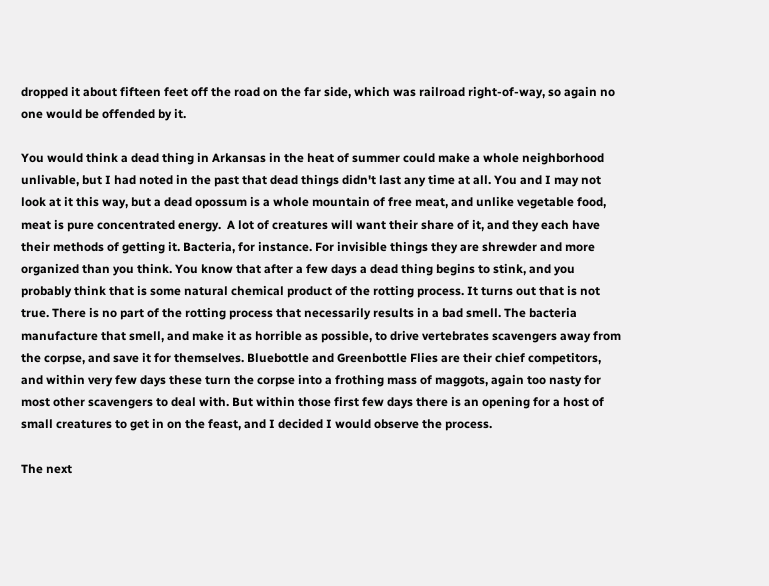dropped it about fifteen feet off the road on the far side, which was railroad right-of-way, so again no one would be offended by it.

You would think a dead thing in Arkansas in the heat of summer could make a whole neighborhood unlivable, but I had noted in the past that dead things didn't last any time at all. You and I may not look at it this way, but a dead opossum is a whole mountain of free meat, and unlike vegetable food, meat is pure concentrated energy.  A lot of creatures will want their share of it, and they each have their methods of getting it. Bacteria, for instance. For invisible things they are shrewder and more organized than you think. You know that after a few days a dead thing begins to stink, and you probably think that is some natural chemical product of the rotting process. It turns out that is not true. There is no part of the rotting process that necessarily results in a bad smell. The bacteria manufacture that smell, and make it as horrible as possible, to drive vertebrates scavengers away from the corpse, and save it for themselves. Bluebottle and Greenbottle Flies are their chief competitors, and within very few days these turn the corpse into a frothing mass of maggots, again too nasty for most other scavengers to deal with. But within those first few days there is an opening for a host of small creatures to get in on the feast, and I decided I would observe the process.

The next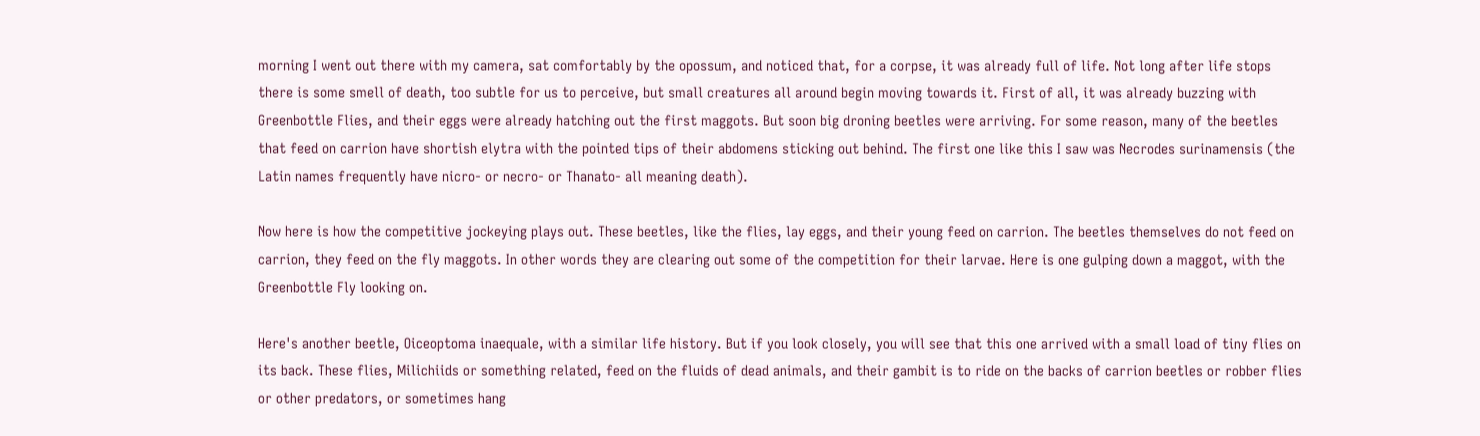morning I went out there with my camera, sat comfortably by the opossum, and noticed that, for a corpse, it was already full of life. Not long after life stops there is some smell of death, too subtle for us to perceive, but small creatures all around begin moving towards it. First of all, it was already buzzing with Greenbottle Flies, and their eggs were already hatching out the first maggots. But soon big droning beetles were arriving. For some reason, many of the beetles that feed on carrion have shortish elytra with the pointed tips of their abdomens sticking out behind. The first one like this I saw was Necrodes surinamensis (the Latin names frequently have nicro- or necro- or Thanato- all meaning death).

Now here is how the competitive jockeying plays out. These beetles, like the flies, lay eggs, and their young feed on carrion. The beetles themselves do not feed on carrion, they feed on the fly maggots. In other words they are clearing out some of the competition for their larvae. Here is one gulping down a maggot, with the Greenbottle Fly looking on.

Here's another beetle, Oiceoptoma inaequale, with a similar life history. But if you look closely, you will see that this one arrived with a small load of tiny flies on its back. These flies, Milichiids or something related, feed on the fluids of dead animals, and their gambit is to ride on the backs of carrion beetles or robber flies or other predators, or sometimes hang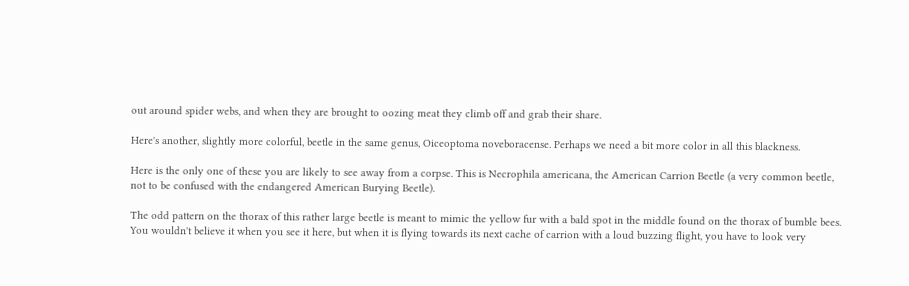out around spider webs, and when they are brought to oozing meat they climb off and grab their share.

Here's another, slightly more colorful, beetle in the same genus, Oiceoptoma noveboracense. Perhaps we need a bit more color in all this blackness.

Here is the only one of these you are likely to see away from a corpse. This is Necrophila americana, the American Carrion Beetle (a very common beetle, not to be confused with the endangered American Burying Beetle).

The odd pattern on the thorax of this rather large beetle is meant to mimic the yellow fur with a bald spot in the middle found on the thorax of bumble bees. You wouldn't believe it when you see it here, but when it is flying towards its next cache of carrion with a loud buzzing flight, you have to look very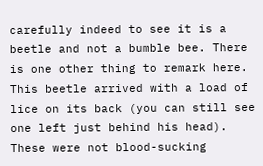carefully indeed to see it is a beetle and not a bumble bee. There is one other thing to remark here. This beetle arrived with a load of lice on its back (you can still see one left just behind his head). These were not blood-sucking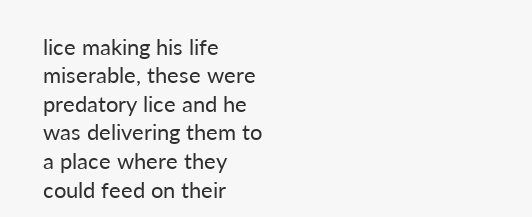lice making his life miserable, these were predatory lice and he was delivering them to a place where they could feed on their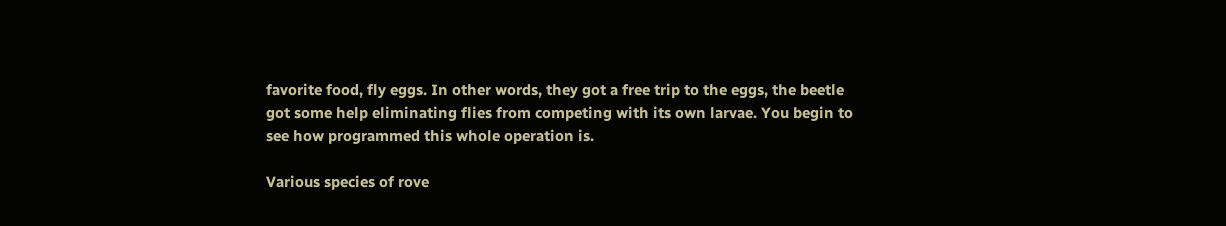favorite food, fly eggs. In other words, they got a free trip to the eggs, the beetle got some help eliminating flies from competing with its own larvae. You begin to see how programmed this whole operation is.

Various species of rove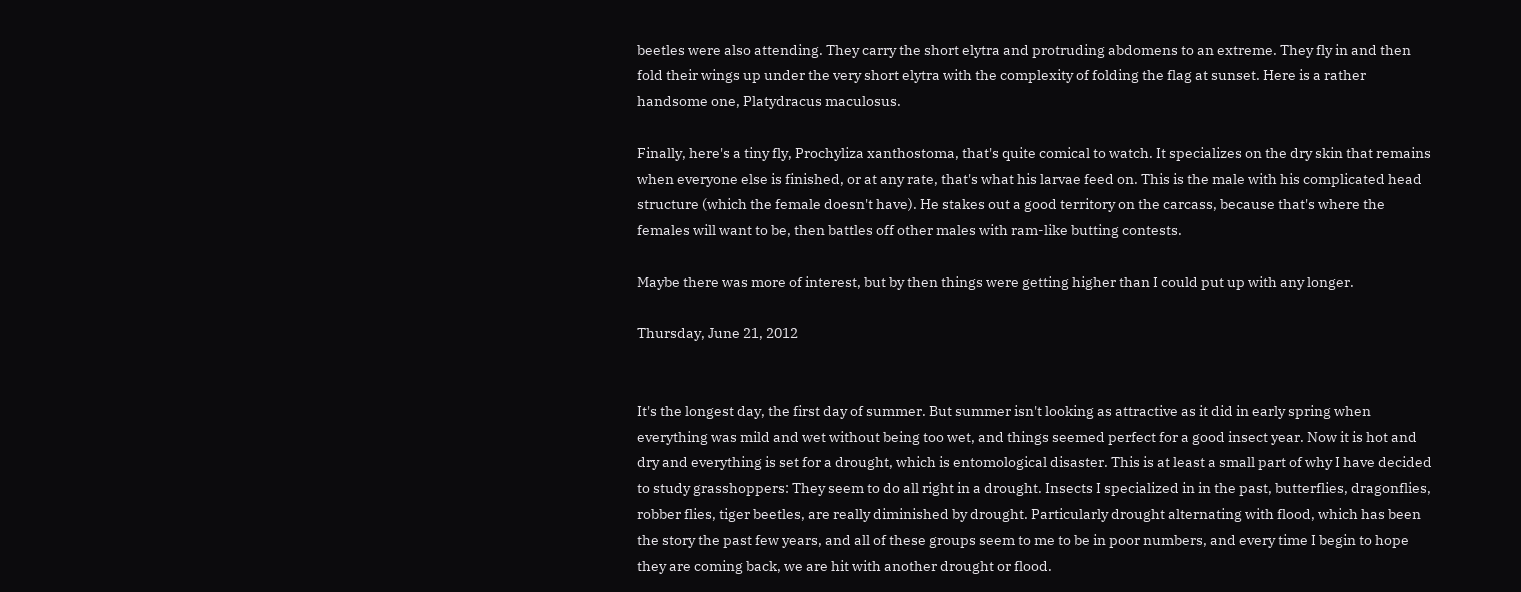beetles were also attending. They carry the short elytra and protruding abdomens to an extreme. They fly in and then fold their wings up under the very short elytra with the complexity of folding the flag at sunset. Here is a rather handsome one, Platydracus maculosus.

Finally, here's a tiny fly, Prochyliza xanthostoma, that's quite comical to watch. It specializes on the dry skin that remains when everyone else is finished, or at any rate, that's what his larvae feed on. This is the male with his complicated head structure (which the female doesn't have). He stakes out a good territory on the carcass, because that's where the females will want to be, then battles off other males with ram-like butting contests.

Maybe there was more of interest, but by then things were getting higher than I could put up with any longer.

Thursday, June 21, 2012


It's the longest day, the first day of summer. But summer isn't looking as attractive as it did in early spring when everything was mild and wet without being too wet, and things seemed perfect for a good insect year. Now it is hot and dry and everything is set for a drought, which is entomological disaster. This is at least a small part of why I have decided to study grasshoppers: They seem to do all right in a drought. Insects I specialized in in the past, butterflies, dragonflies, robber flies, tiger beetles, are really diminished by drought. Particularly drought alternating with flood, which has been the story the past few years, and all of these groups seem to me to be in poor numbers, and every time I begin to hope they are coming back, we are hit with another drought or flood.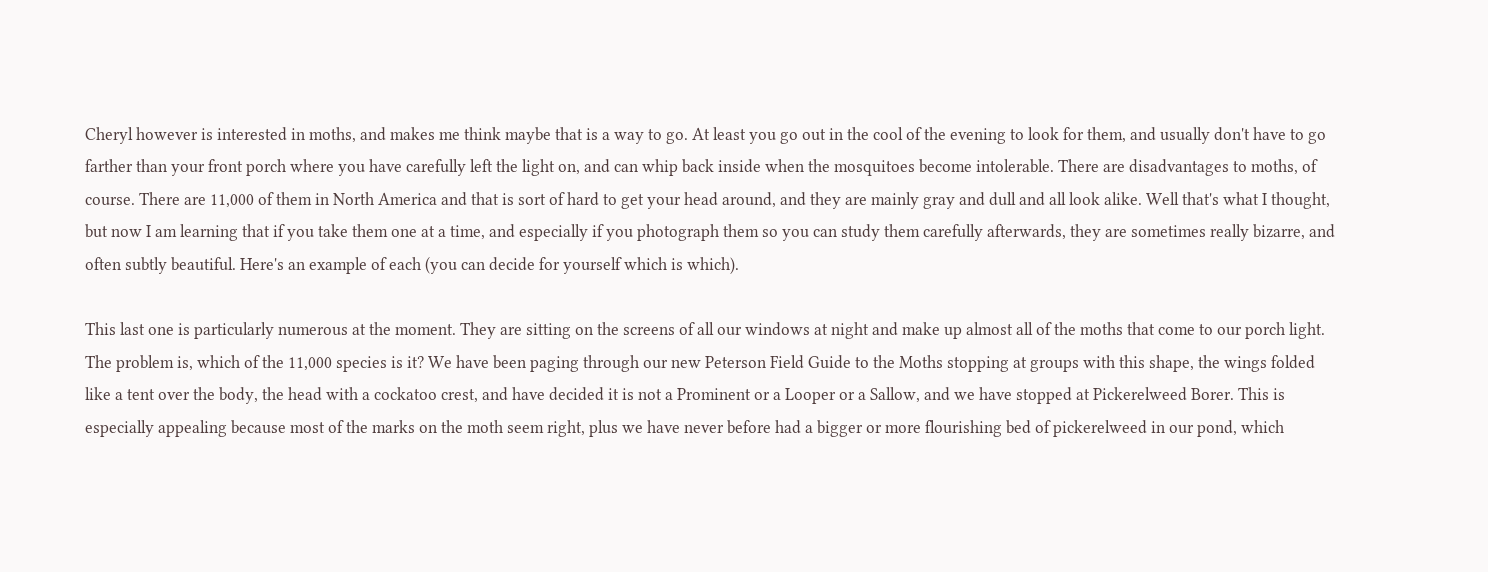Cheryl however is interested in moths, and makes me think maybe that is a way to go. At least you go out in the cool of the evening to look for them, and usually don't have to go farther than your front porch where you have carefully left the light on, and can whip back inside when the mosquitoes become intolerable. There are disadvantages to moths, of course. There are 11,000 of them in North America and that is sort of hard to get your head around, and they are mainly gray and dull and all look alike. Well that's what I thought, but now I am learning that if you take them one at a time, and especially if you photograph them so you can study them carefully afterwards, they are sometimes really bizarre, and often subtly beautiful. Here's an example of each (you can decide for yourself which is which).

This last one is particularly numerous at the moment. They are sitting on the screens of all our windows at night and make up almost all of the moths that come to our porch light. The problem is, which of the 11,000 species is it? We have been paging through our new Peterson Field Guide to the Moths stopping at groups with this shape, the wings folded like a tent over the body, the head with a cockatoo crest, and have decided it is not a Prominent or a Looper or a Sallow, and we have stopped at Pickerelweed Borer. This is especially appealing because most of the marks on the moth seem right, plus we have never before had a bigger or more flourishing bed of pickerelweed in our pond, which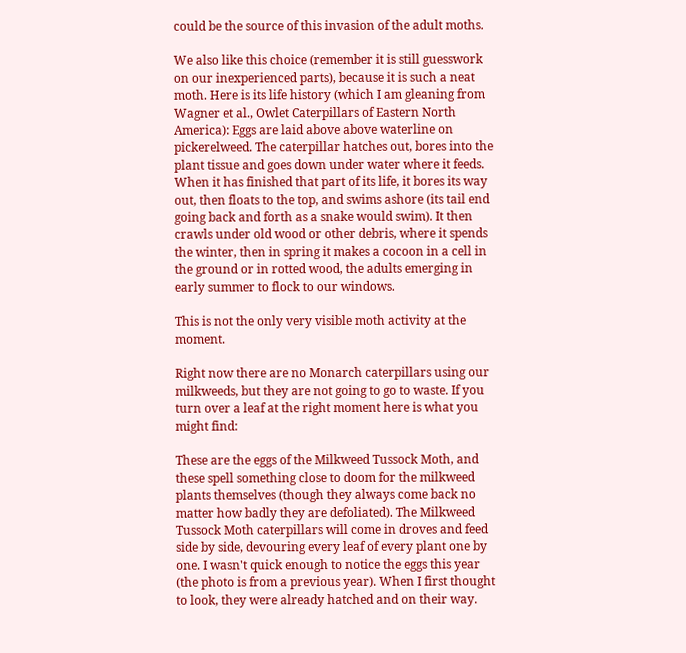could be the source of this invasion of the adult moths.

We also like this choice (remember it is still guesswork on our inexperienced parts), because it is such a neat moth. Here is its life history (which I am gleaning from Wagner et al., Owlet Caterpillars of Eastern North America): Eggs are laid above above waterline on pickerelweed. The caterpillar hatches out, bores into the plant tissue and goes down under water where it feeds. When it has finished that part of its life, it bores its way out, then floats to the top, and swims ashore (its tail end going back and forth as a snake would swim). It then crawls under old wood or other debris, where it spends the winter, then in spring it makes a cocoon in a cell in the ground or in rotted wood, the adults emerging in early summer to flock to our windows.

This is not the only very visible moth activity at the moment.

Right now there are no Monarch caterpillars using our milkweeds, but they are not going to go to waste. If you turn over a leaf at the right moment here is what you might find:

These are the eggs of the Milkweed Tussock Moth, and these spell something close to doom for the milkweed plants themselves (though they always come back no matter how badly they are defoliated). The Milkweed Tussock Moth caterpillars will come in droves and feed side by side, devouring every leaf of every plant one by one. I wasn't quick enough to notice the eggs this year (the photo is from a previous year). When I first thought to look, they were already hatched and on their way.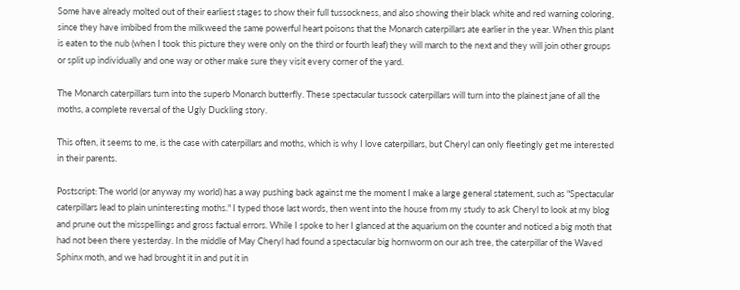Some have already molted out of their earliest stages to show their full tussockness, and also showing their black white and red warning coloring, since they have imbibed from the milkweed the same powerful heart poisons that the Monarch caterpillars ate earlier in the year. When this plant is eaten to the nub (when I took this picture they were only on the third or fourth leaf) they will march to the next and they will join other groups or split up individually and one way or other make sure they visit every corner of the yard.

The Monarch caterpillars turn into the superb Monarch butterfly. These spectacular tussock caterpillars will turn into the plainest jane of all the moths, a complete reversal of the Ugly Duckling story.

This often, it seems to me, is the case with caterpillars and moths, which is why I love caterpillars, but Cheryl can only fleetingly get me interested in their parents.

Postscript: The world (or anyway my world) has a way pushing back against me the moment I make a large general statement, such as "Spectacular caterpillars lead to plain uninteresting moths." I typed those last words, then went into the house from my study to ask Cheryl to look at my blog and prune out the misspellings and gross factual errors. While I spoke to her I glanced at the aquarium on the counter and noticed a big moth that had not been there yesterday. In the middle of May Cheryl had found a spectacular big hornworm on our ash tree, the caterpillar of the Waved Sphinx moth, and we had brought it in and put it in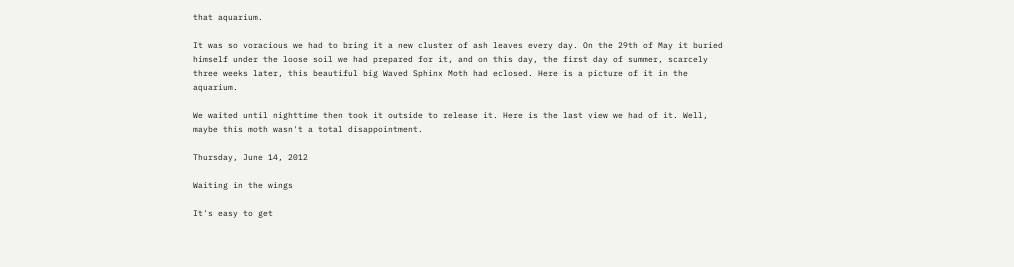that aquarium.

It was so voracious we had to bring it a new cluster of ash leaves every day. On the 29th of May it buried himself under the loose soil we had prepared for it, and on this day, the first day of summer, scarcely three weeks later, this beautiful big Waved Sphinx Moth had eclosed. Here is a picture of it in the aquarium.

We waited until nighttime then took it outside to release it. Here is the last view we had of it. Well, maybe this moth wasn't a total disappointment.

Thursday, June 14, 2012

Waiting in the wings

It's easy to get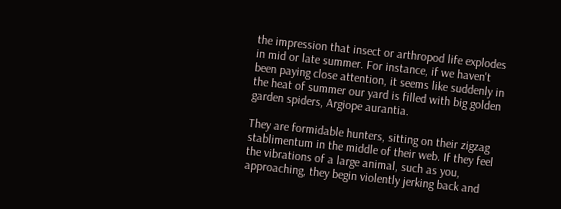the impression that insect or arthropod life explodes in mid or late summer. For instance, if we haven't been paying close attention, it seems like suddenly in the heat of summer our yard is filled with big golden garden spiders, Argiope aurantia.

They are formidable hunters, sitting on their zigzag stablimentum in the middle of their web. If they feel the vibrations of a large animal, such as you, approaching, they begin violently jerking back and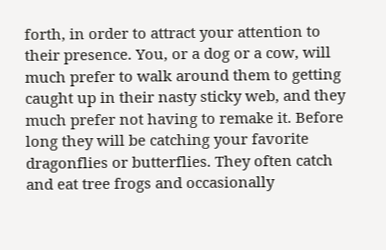forth, in order to attract your attention to their presence. You, or a dog or a cow, will much prefer to walk around them to getting caught up in their nasty sticky web, and they much prefer not having to remake it. Before long they will be catching your favorite dragonflies or butterflies. They often catch and eat tree frogs and occasionally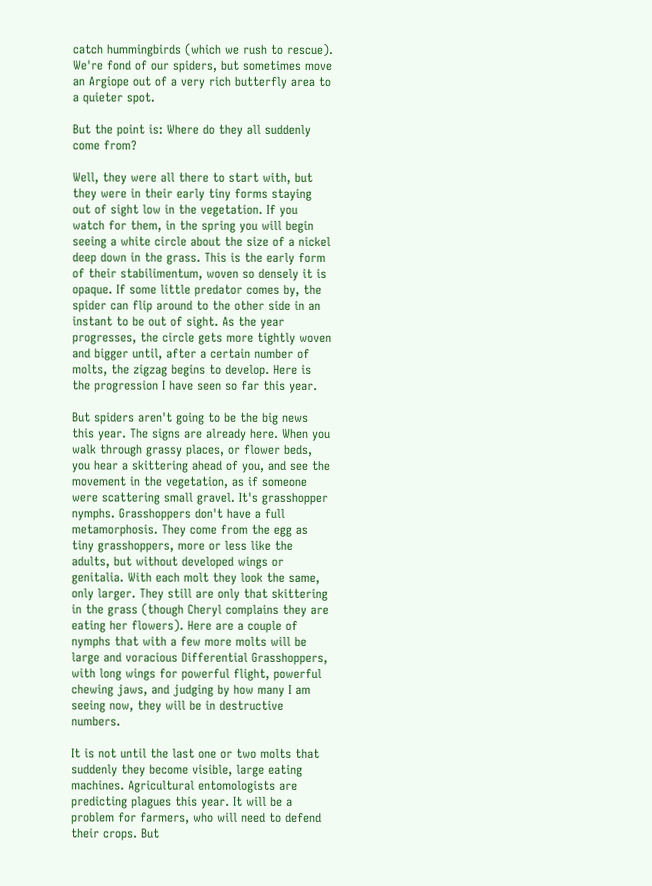catch hummingbirds (which we rush to rescue). We're fond of our spiders, but sometimes move an Argiope out of a very rich butterfly area to a quieter spot.

But the point is: Where do they all suddenly come from?

Well, they were all there to start with, but they were in their early tiny forms staying out of sight low in the vegetation. If you watch for them, in the spring you will begin seeing a white circle about the size of a nickel deep down in the grass. This is the early form of their stabilimentum, woven so densely it is opaque. If some little predator comes by, the spider can flip around to the other side in an instant to be out of sight. As the year progresses, the circle gets more tightly woven and bigger until, after a certain number of molts, the zigzag begins to develop. Here is the progression I have seen so far this year.

But spiders aren't going to be the big news this year. The signs are already here. When you walk through grassy places, or flower beds, you hear a skittering ahead of you, and see the movement in the vegetation, as if someone were scattering small gravel. It's grasshopper nymphs. Grasshoppers don't have a full metamorphosis. They come from the egg as tiny grasshoppers, more or less like the adults, but without developed wings or genitalia. With each molt they look the same, only larger. They still are only that skittering in the grass (though Cheryl complains they are eating her flowers). Here are a couple of nymphs that with a few more molts will be large and voracious Differential Grasshoppers, with long wings for powerful flight, powerful chewing jaws, and judging by how many I am seeing now, they will be in destructive numbers.

It is not until the last one or two molts that suddenly they become visible, large eating machines. Agricultural entomologists are predicting plagues this year. It will be a problem for farmers, who will need to defend their crops. But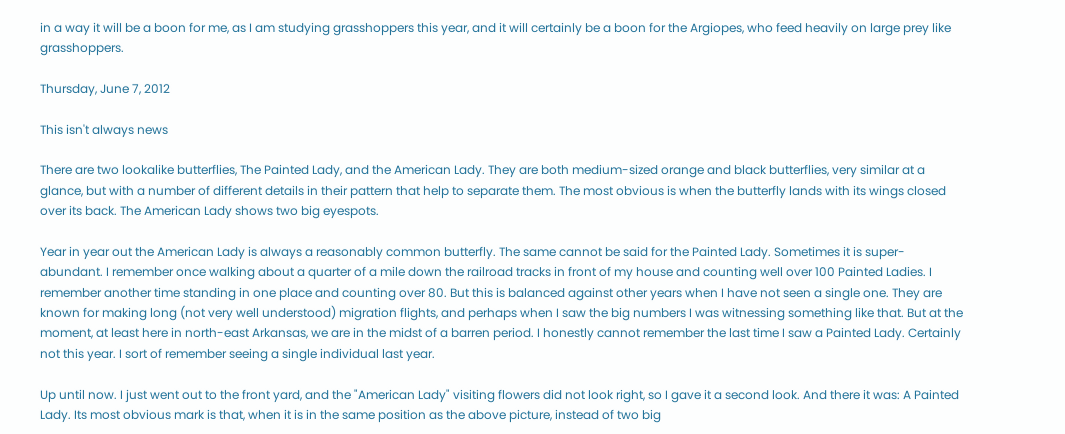in a way it will be a boon for me, as I am studying grasshoppers this year, and it will certainly be a boon for the Argiopes, who feed heavily on large prey like grasshoppers.

Thursday, June 7, 2012

This isn't always news

There are two lookalike butterflies, The Painted Lady, and the American Lady. They are both medium-sized orange and black butterflies, very similar at a glance, but with a number of different details in their pattern that help to separate them. The most obvious is when the butterfly lands with its wings closed over its back. The American Lady shows two big eyespots.

Year in year out the American Lady is always a reasonably common butterfly. The same cannot be said for the Painted Lady. Sometimes it is super-abundant. I remember once walking about a quarter of a mile down the railroad tracks in front of my house and counting well over 100 Painted Ladies. I remember another time standing in one place and counting over 80. But this is balanced against other years when I have not seen a single one. They are known for making long (not very well understood) migration flights, and perhaps when I saw the big numbers I was witnessing something like that. But at the moment, at least here in north-east Arkansas, we are in the midst of a barren period. I honestly cannot remember the last time I saw a Painted Lady. Certainly not this year. I sort of remember seeing a single individual last year.

Up until now. I just went out to the front yard, and the "American Lady" visiting flowers did not look right, so I gave it a second look. And there it was: A Painted Lady. Its most obvious mark is that, when it is in the same position as the above picture, instead of two big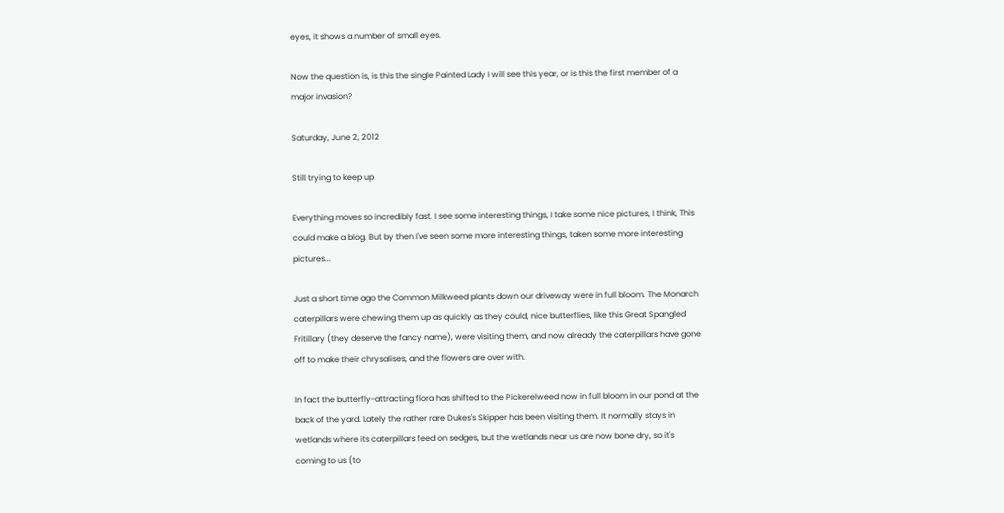eyes, it shows a number of small eyes.

Now the question is, is this the single Painted Lady I will see this year, or is this the first member of a major invasion?

Saturday, June 2, 2012

Still trying to keep up

Everything moves so incredibly fast. I see some interesting things, I take some nice pictures, I think, This could make a blog. But by then I've seen some more interesting things, taken some more interesting pictures...

Just a short time ago the Common Milkweed plants down our driveway were in full bloom. The Monarch caterpillars were chewing them up as quickly as they could, nice butterflies, like this Great Spangled Fritillary (they deserve the fancy name), were visiting them, and now already the caterpillars have gone off to make their chrysalises, and the flowers are over with.

In fact the butterfly-attracting flora has shifted to the Pickerelweed now in full bloom in our pond at the back of the yard. Lately the rather rare Dukes's Skipper has been visiting them. It normally stays in wetlands where its caterpillars feed on sedges, but the wetlands near us are now bone dry, so it's coming to us (to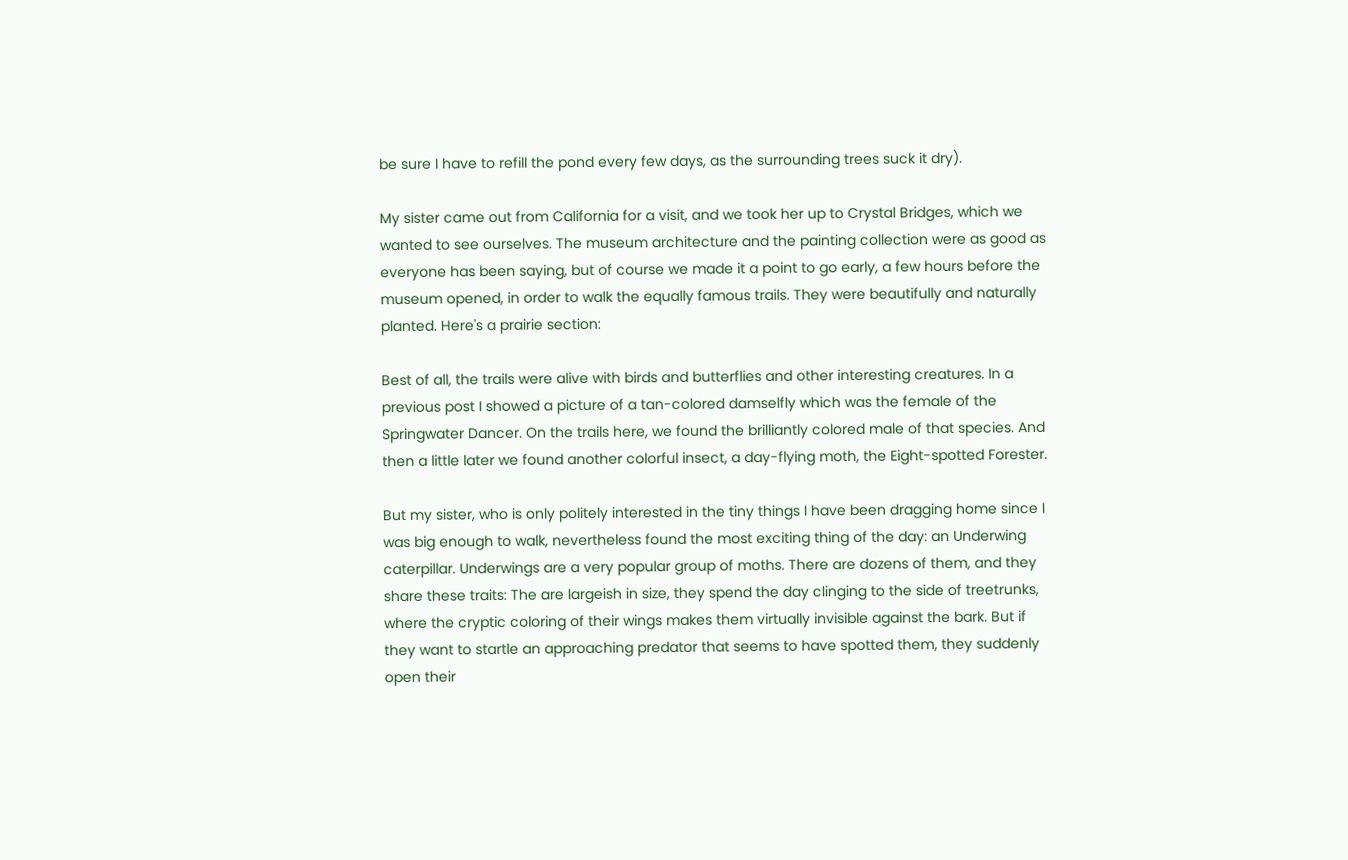be sure I have to refill the pond every few days, as the surrounding trees suck it dry).

My sister came out from California for a visit, and we took her up to Crystal Bridges, which we wanted to see ourselves. The museum architecture and the painting collection were as good as everyone has been saying, but of course we made it a point to go early, a few hours before the museum opened, in order to walk the equally famous trails. They were beautifully and naturally planted. Here's a prairie section:

Best of all, the trails were alive with birds and butterflies and other interesting creatures. In a previous post I showed a picture of a tan-colored damselfly which was the female of the Springwater Dancer. On the trails here, we found the brilliantly colored male of that species. And then a little later we found another colorful insect, a day-flying moth, the Eight-spotted Forester.

But my sister, who is only politely interested in the tiny things I have been dragging home since I was big enough to walk, nevertheless found the most exciting thing of the day: an Underwing caterpillar. Underwings are a very popular group of moths. There are dozens of them, and they share these traits: The are largeish in size, they spend the day clinging to the side of treetrunks, where the cryptic coloring of their wings makes them virtually invisible against the bark. But if they want to startle an approaching predator that seems to have spotted them, they suddenly open their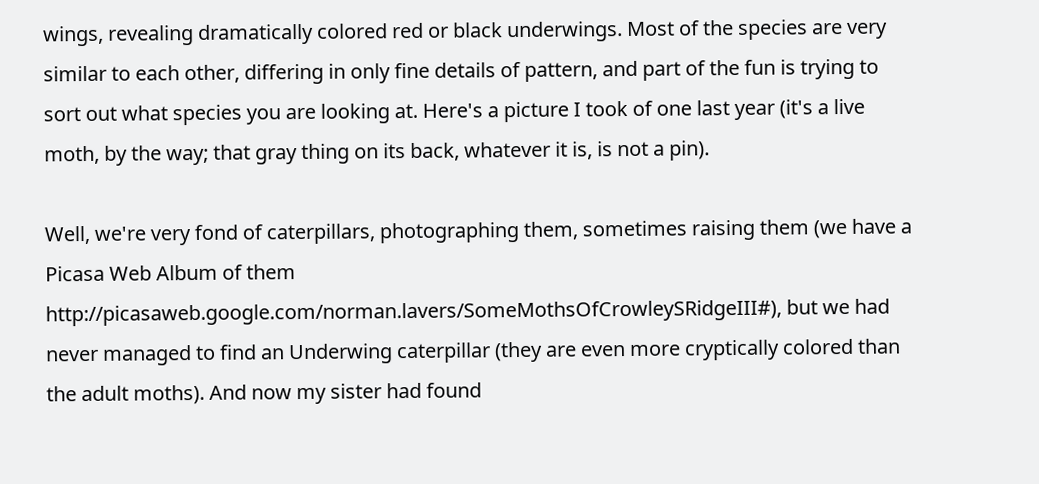wings, revealing dramatically colored red or black underwings. Most of the species are very similar to each other, differing in only fine details of pattern, and part of the fun is trying to sort out what species you are looking at. Here's a picture I took of one last year (it's a live moth, by the way; that gray thing on its back, whatever it is, is not a pin).

Well, we're very fond of caterpillars, photographing them, sometimes raising them (we have a Picasa Web Album of them http://picasaweb.google.com/norman.lavers/SomeMothsOfCrowleySRidgeIII#), but we had never managed to find an Underwing caterpillar (they are even more cryptically colored than the adult moths). And now my sister had found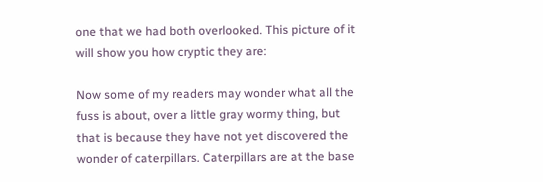one that we had both overlooked. This picture of it will show you how cryptic they are:

Now some of my readers may wonder what all the fuss is about, over a little gray wormy thing, but that is because they have not yet discovered the wonder of caterpillars. Caterpillars are at the base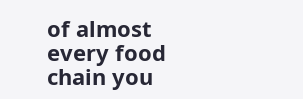of almost every food chain you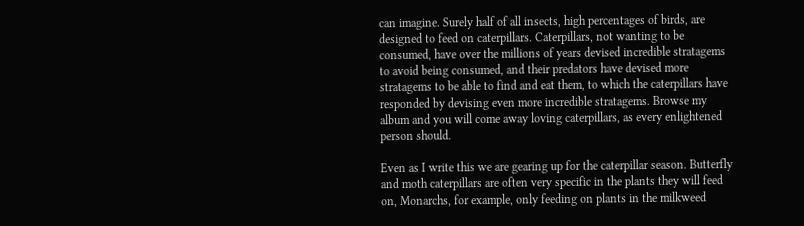can imagine. Surely half of all insects, high percentages of birds, are designed to feed on caterpillars. Caterpillars, not wanting to be consumed, have over the millions of years devised incredible stratagems to avoid being consumed, and their predators have devised more stratagems to be able to find and eat them, to which the caterpillars have responded by devising even more incredible stratagems. Browse my album and you will come away loving caterpillars, as every enlightened person should.

Even as I write this we are gearing up for the caterpillar season. Butterfly and moth caterpillars are often very specific in the plants they will feed on, Monarchs, for example, only feeding on plants in the milkweed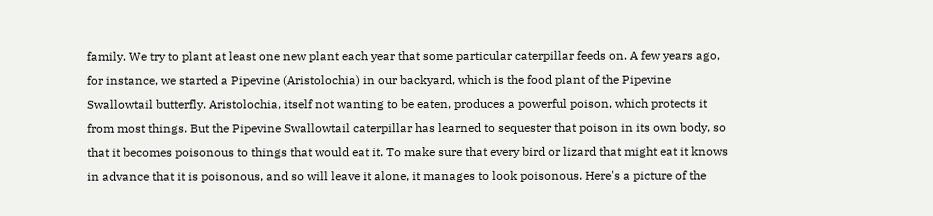family. We try to plant at least one new plant each year that some particular caterpillar feeds on. A few years ago, for instance, we started a Pipevine (Aristolochia) in our backyard, which is the food plant of the Pipevine Swallowtail butterfly. Aristolochia, itself not wanting to be eaten, produces a powerful poison, which protects it from most things. But the Pipevine Swallowtail caterpillar has learned to sequester that poison in its own body, so that it becomes poisonous to things that would eat it. To make sure that every bird or lizard that might eat it knows in advance that it is poisonous, and so will leave it alone, it manages to look poisonous. Here's a picture of the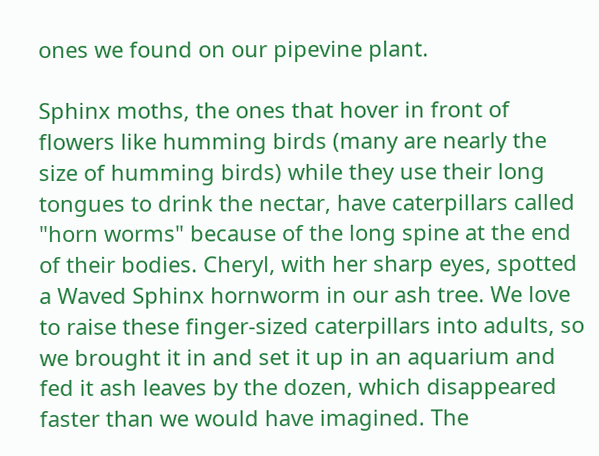ones we found on our pipevine plant.

Sphinx moths, the ones that hover in front of flowers like humming birds (many are nearly the size of humming birds) while they use their long tongues to drink the nectar, have caterpillars called "horn worms" because of the long spine at the end of their bodies. Cheryl, with her sharp eyes, spotted a Waved Sphinx hornworm in our ash tree. We love to raise these finger-sized caterpillars into adults, so we brought it in and set it up in an aquarium and fed it ash leaves by the dozen, which disappeared faster than we would have imagined. The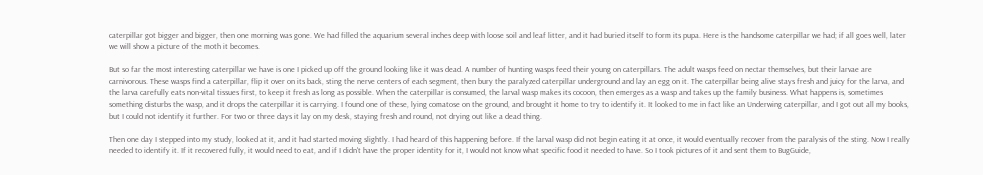caterpillar got bigger and bigger, then one morning was gone. We had filled the aquarium several inches deep with loose soil and leaf litter, and it had buried itself to form its pupa. Here is the handsome caterpillar we had; if all goes well, later we will show a picture of the moth it becomes.

But so far the most interesting caterpillar we have is one I picked up off the ground looking like it was dead. A number of hunting wasps feed their young on caterpillars. The adult wasps feed on nectar themselves, but their larvae are carnivorous. These wasps find a caterpillar, flip it over on its back, sting the nerve centers of each segment, then bury the paralyzed caterpillar underground and lay an egg on it. The caterpillar being alive stays fresh and juicy for the larva, and the larva carefully eats non-vital tissues first, to keep it fresh as long as possible. When the caterpillar is consumed, the larval wasp makes its cocoon, then emerges as a wasp and takes up the family business. What happens is, sometimes something disturbs the wasp, and it drops the caterpillar it is carrying. I found one of these, lying comatose on the ground, and brought it home to try to identify it. It looked to me in fact like an Underwing caterpillar, and I got out all my books, but I could not identify it further. For two or three days it lay on my desk, staying fresh and round, not drying out like a dead thing.

Then one day I stepped into my study, looked at it, and it had started moving slightly. I had heard of this happening before. If the larval wasp did not begin eating it at once, it would eventually recover from the paralysis of the sting. Now I really needed to identify it. If it recovered fully, it would need to eat, and if I didn't have the proper identity for it, I would not know what specific food it needed to have. So I took pictures of it and sent them to BugGuide,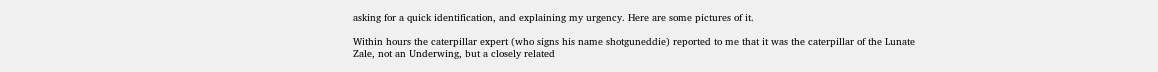asking for a quick identification, and explaining my urgency. Here are some pictures of it.

Within hours the caterpillar expert (who signs his name shotguneddie) reported to me that it was the caterpillar of the Lunate Zale, not an Underwing, but a closely related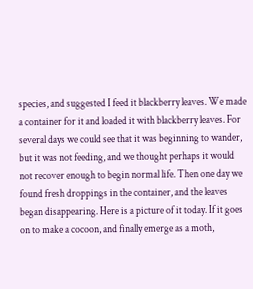species, and suggested I feed it blackberry leaves. We made a container for it and loaded it with blackberry leaves. For several days we could see that it was beginning to wander, but it was not feeding, and we thought perhaps it would not recover enough to begin normal life. Then one day we found fresh droppings in the container, and the leaves began disappearing. Here is a picture of it today. If it goes on to make a cocoon, and finally emerge as a moth,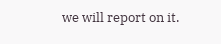we will report on it.